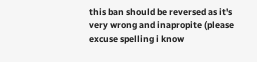this ban should be reversed as it's very wrong and inapropite (please excuse spelling i know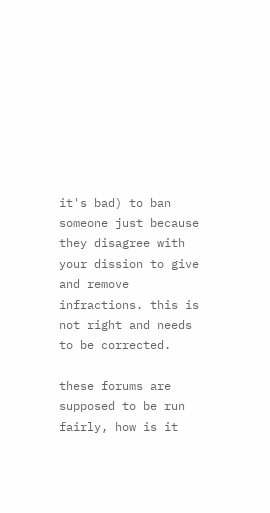it's bad) to ban someone just because they disagree with your dission to give and remove infractions. this is not right and needs to be corrected.

these forums are supposed to be run fairly, how is it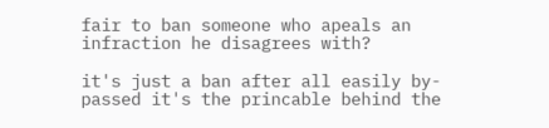fair to ban someone who apeals an infraction he disagrees with?

it's just a ban after all easily by-passed it's the princable behind the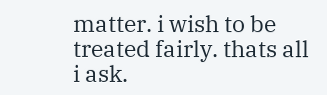matter. i wish to be treated fairly. thats all i ask.